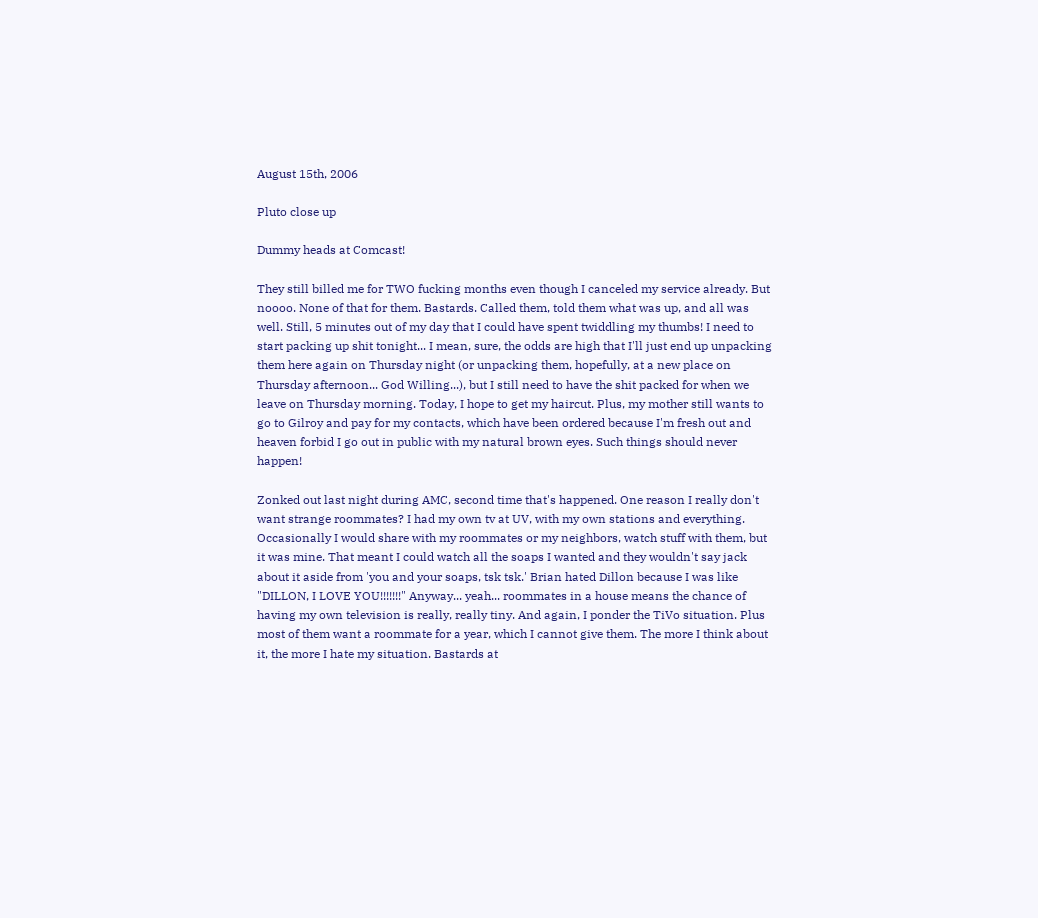August 15th, 2006

Pluto close up

Dummy heads at Comcast!

They still billed me for TWO fucking months even though I canceled my service already. But noooo. None of that for them. Bastards. Called them, told them what was up, and all was well. Still, 5 minutes out of my day that I could have spent twiddling my thumbs! I need to start packing up shit tonight... I mean, sure, the odds are high that I'll just end up unpacking them here again on Thursday night (or unpacking them, hopefully, at a new place on Thursday afternoon... God Willing...), but I still need to have the shit packed for when we leave on Thursday morning. Today, I hope to get my haircut. Plus, my mother still wants to go to Gilroy and pay for my contacts, which have been ordered because I'm fresh out and heaven forbid I go out in public with my natural brown eyes. Such things should never happen!

Zonked out last night during AMC, second time that's happened. One reason I really don't want strange roommates? I had my own tv at UV, with my own stations and everything. Occasionally I would share with my roommates or my neighbors, watch stuff with them, but it was mine. That meant I could watch all the soaps I wanted and they wouldn't say jack about it aside from 'you and your soaps, tsk tsk.' Brian hated Dillon because I was like "DILLON, I LOVE YOU!!!!!!!" Anyway... yeah... roommates in a house means the chance of having my own television is really, really tiny. And again, I ponder the TiVo situation. Plus most of them want a roommate for a year, which I cannot give them. The more I think about it, the more I hate my situation. Bastards at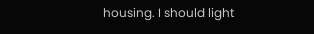housing. I should light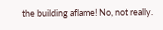the building aflame! No, not really.